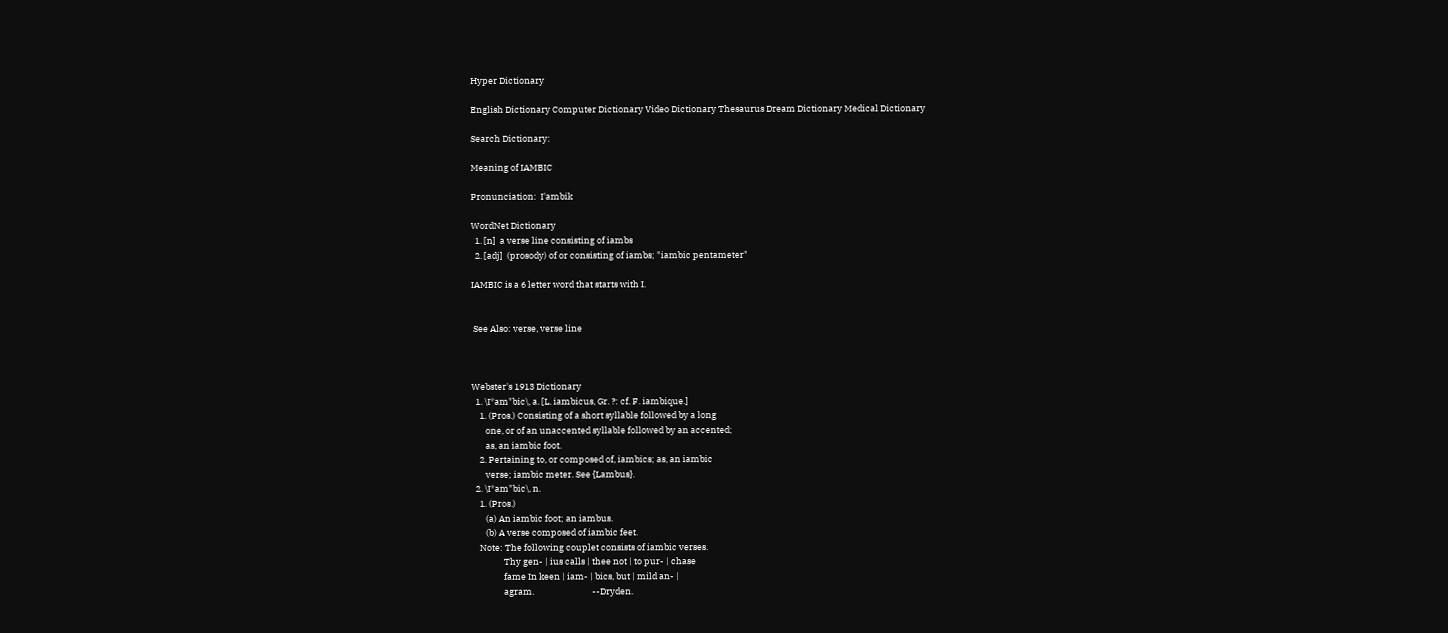Hyper Dictionary

English Dictionary Computer Dictionary Video Dictionary Thesaurus Dream Dictionary Medical Dictionary

Search Dictionary:

Meaning of IAMBIC

Pronunciation:  I'ambik

WordNet Dictionary
  1. [n]  a verse line consisting of iambs
  2. [adj]  (prosody) of or consisting of iambs; "iambic pentameter"

IAMBIC is a 6 letter word that starts with I.


 See Also: verse, verse line



Webster's 1913 Dictionary
  1. \I*am"bic\, a. [L. iambicus, Gr. ?: cf. F. iambique.]
    1. (Pros.) Consisting of a short syllable followed by a long
       one, or of an unaccented syllable followed by an accented;
       as, an iambic foot.
    2. Pertaining to, or composed of, iambics; as, an iambic
       verse; iambic meter. See {Lambus}.
  2. \I*am"bic\, n.
    1. (Pros.)
       (a) An iambic foot; an iambus.
       (b) A verse composed of iambic feet.
    Note: The following couplet consists of iambic verses.
                Thy gen- | ius calls | thee not | to pur- | chase
                fame In keen | iam- | bics, but | mild an- |
                agram.                             --Dryden.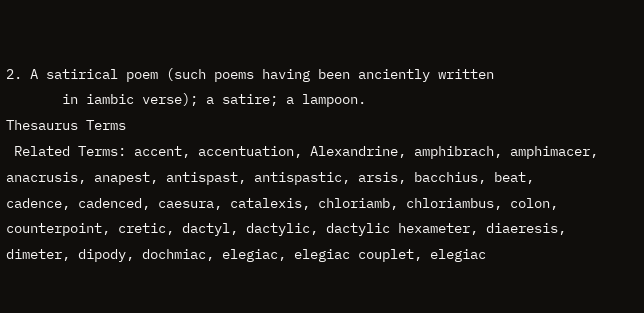2. A satirical poem (such poems having been anciently written
       in iambic verse); a satire; a lampoon.
Thesaurus Terms
 Related Terms: accent, accentuation, Alexandrine, amphibrach, amphimacer, anacrusis, anapest, antispast, antispastic, arsis, bacchius, beat, cadence, cadenced, caesura, catalexis, chloriamb, chloriambus, colon, counterpoint, cretic, dactyl, dactylic, dactylic hexameter, diaeresis, dimeter, dipody, dochmiac, elegiac, elegiac couplet, elegiac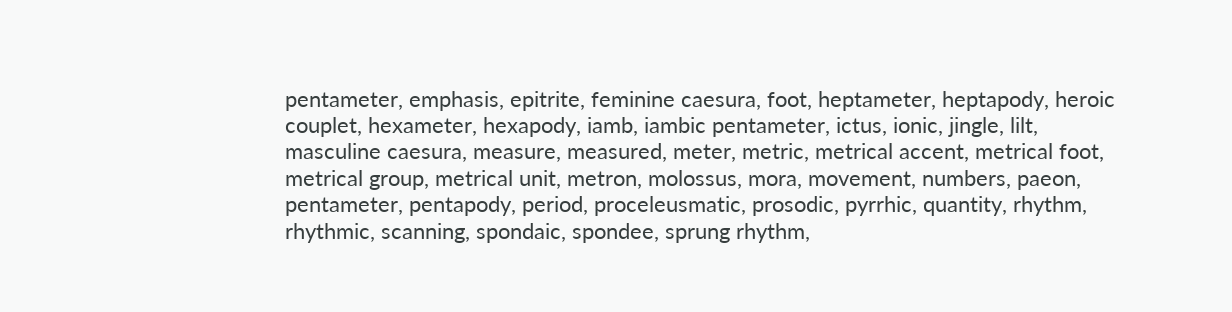pentameter, emphasis, epitrite, feminine caesura, foot, heptameter, heptapody, heroic couplet, hexameter, hexapody, iamb, iambic pentameter, ictus, ionic, jingle, lilt, masculine caesura, measure, measured, meter, metric, metrical accent, metrical foot, metrical group, metrical unit, metron, molossus, mora, movement, numbers, paeon, pentameter, pentapody, period, proceleusmatic, prosodic, pyrrhic, quantity, rhythm, rhythmic, scanning, spondaic, spondee, sprung rhythm,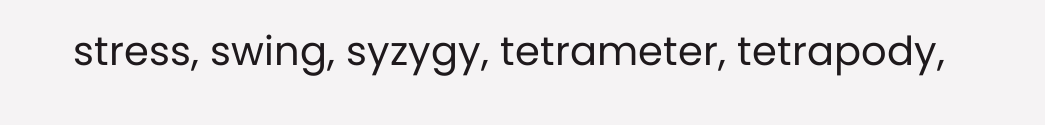stress, swing, syzygy, tetrameter, tetrapody,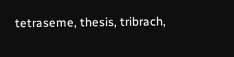tetraseme, thesis, tribrach,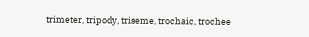trimeter, tripody, triseme, trochaic, trochee